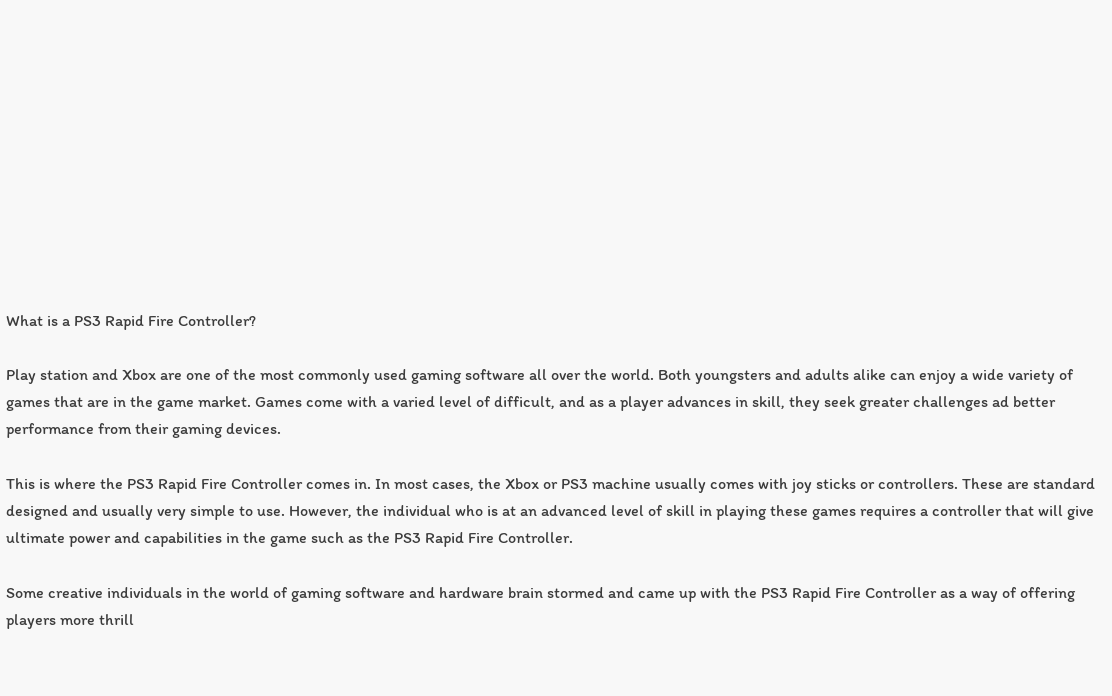What is a PS3 Rapid Fire Controller?

Play station and Xbox are one of the most commonly used gaming software all over the world. Both youngsters and adults alike can enjoy a wide variety of games that are in the game market. Games come with a varied level of difficult, and as a player advances in skill, they seek greater challenges ad better performance from their gaming devices.

This is where the PS3 Rapid Fire Controller comes in. In most cases, the Xbox or PS3 machine usually comes with joy sticks or controllers. These are standard designed and usually very simple to use. However, the individual who is at an advanced level of skill in playing these games requires a controller that will give ultimate power and capabilities in the game such as the PS3 Rapid Fire Controller.

Some creative individuals in the world of gaming software and hardware brain stormed and came up with the PS3 Rapid Fire Controller as a way of offering players more thrill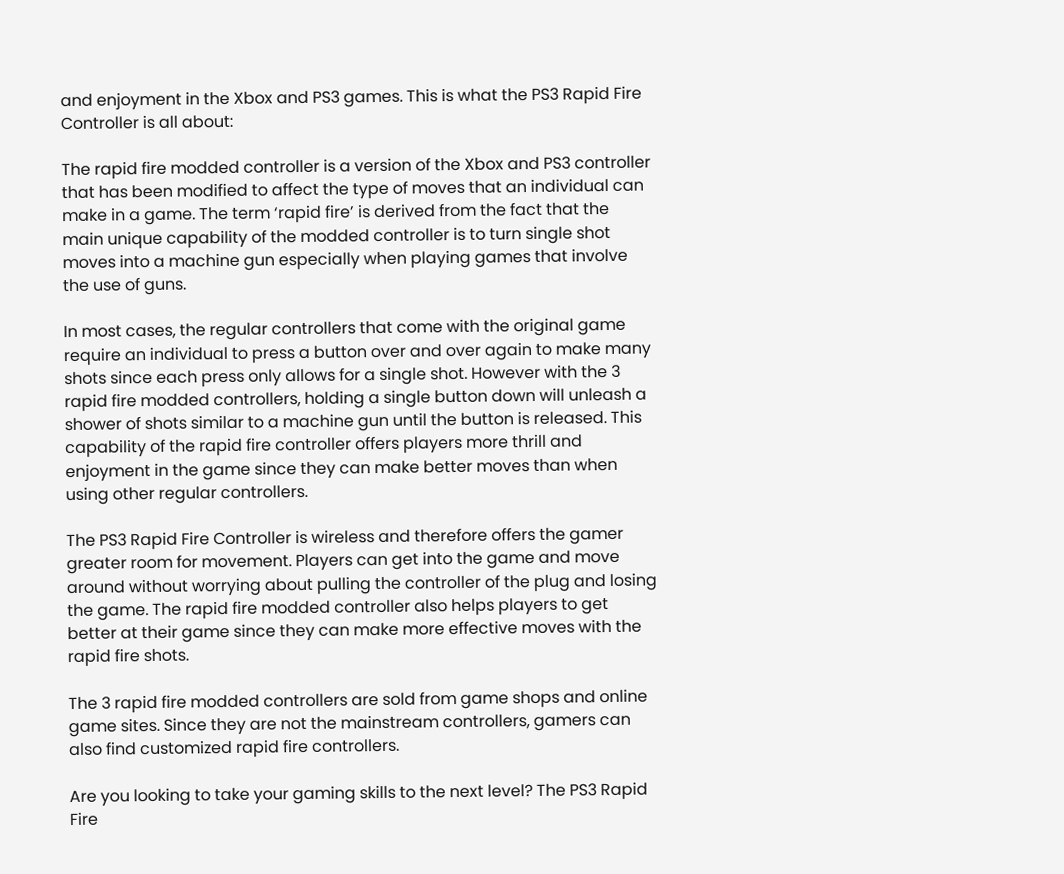and enjoyment in the Xbox and PS3 games. This is what the PS3 Rapid Fire Controller is all about:

The rapid fire modded controller is a version of the Xbox and PS3 controller that has been modified to affect the type of moves that an individual can make in a game. The term ‘rapid fire’ is derived from the fact that the main unique capability of the modded controller is to turn single shot moves into a machine gun especially when playing games that involve the use of guns.

In most cases, the regular controllers that come with the original game require an individual to press a button over and over again to make many shots since each press only allows for a single shot. However with the 3 rapid fire modded controllers, holding a single button down will unleash a shower of shots similar to a machine gun until the button is released. This capability of the rapid fire controller offers players more thrill and enjoyment in the game since they can make better moves than when using other regular controllers.

The PS3 Rapid Fire Controller is wireless and therefore offers the gamer greater room for movement. Players can get into the game and move around without worrying about pulling the controller of the plug and losing the game. The rapid fire modded controller also helps players to get better at their game since they can make more effective moves with the rapid fire shots.

The 3 rapid fire modded controllers are sold from game shops and online game sites. Since they are not the mainstream controllers, gamers can also find customized rapid fire controllers.

Are you looking to take your gaming skills to the next level? The PS3 Rapid Fire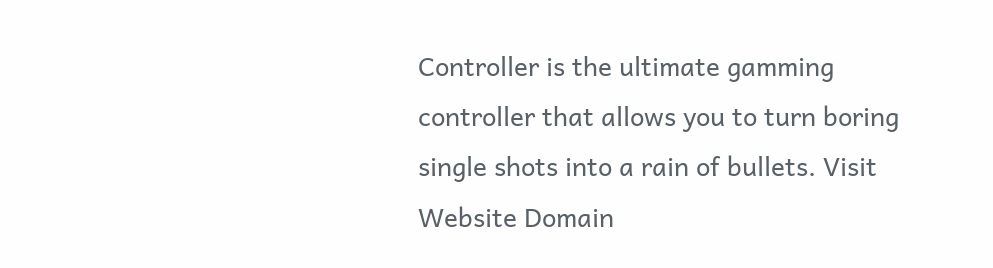Controller is the ultimate gamming controller that allows you to turn boring single shots into a rain of bullets. Visit Website Domain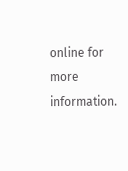online for more information.